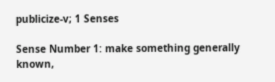publicize-v; 1 Senses

Sense Number 1: make something generally known,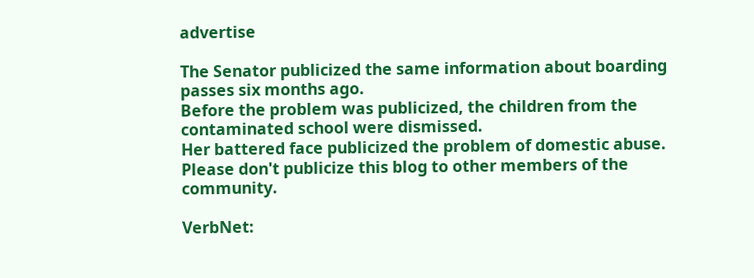advertise

The Senator publicized the same information about boarding passes six months ago.
Before the problem was publicized, the children from the contaminated school were dismissed.
Her battered face publicized the problem of domestic abuse.
Please don't publicize this blog to other members of the community.

VerbNet: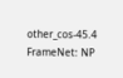other_cos-45.4
FrameNet: NP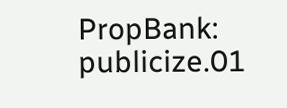PropBank: publicize.01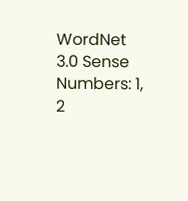WordNet 3.0 Sense Numbers: 1, 2